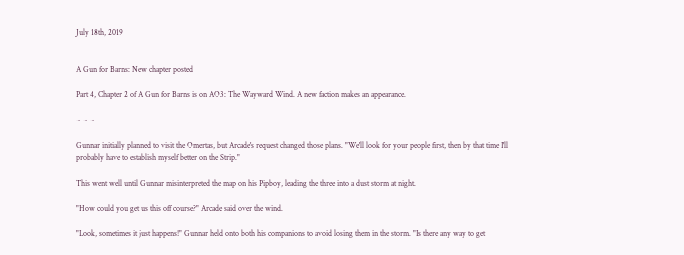July 18th, 2019


A Gun for Barns: New chapter posted

Part 4, Chapter 2 of A Gun for Barns is on AO3: The Wayward Wind. A new faction makes an appearance.

~ ~ ~

Gunnar initially planned to visit the Omertas, but Arcade's request changed those plans. "We'll look for your people first, then by that time I'll probably have to establish myself better on the Strip."

This went well until Gunnar misinterpreted the map on his Pipboy, leading the three into a dust storm at night.

"How could you get us this off course?" Arcade said over the wind.

"Look, sometimes it just happens!" Gunnar held onto both his companions to avoid losing them in the storm. "Is there any way to get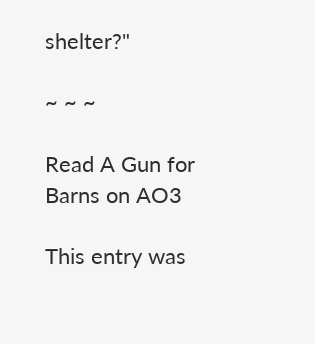shelter?"

~ ~ ~

Read A Gun for Barns on AO3

This entry was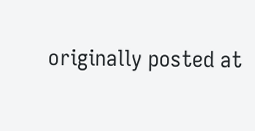originally posted at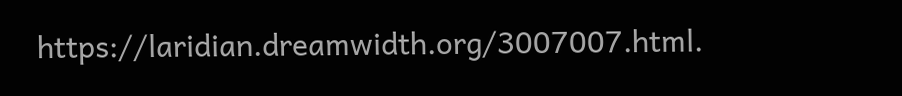https://laridian.dreamwidth.org/3007007.html.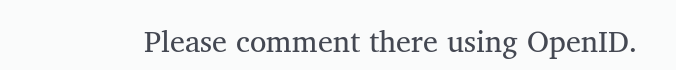Please comment there using OpenID.